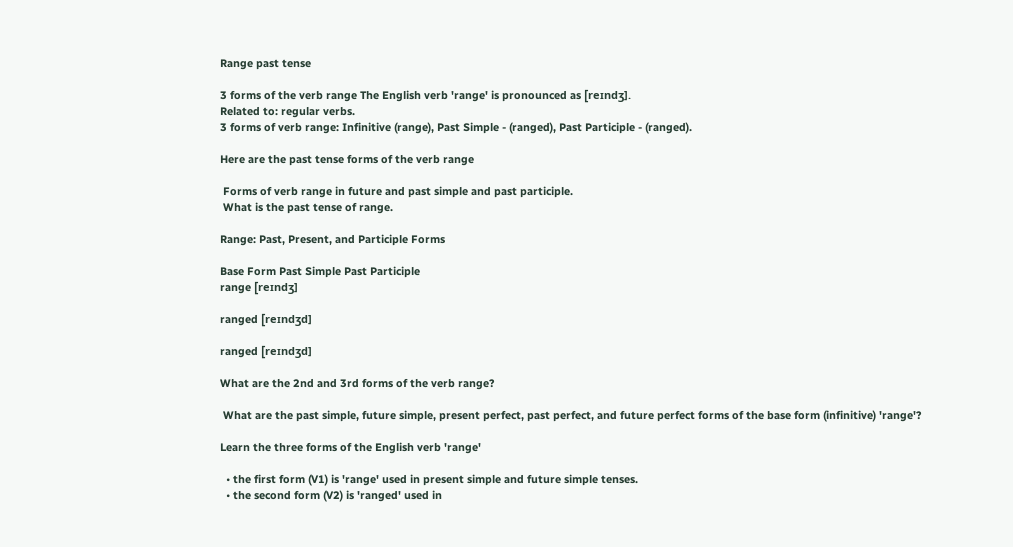Range past tense

3 forms of the verb range The English verb 'range' is pronounced as [reɪndʒ].
Related to: regular verbs.
3 forms of verb range: Infinitive (range), Past Simple - (ranged), Past Participle - (ranged).

Here are the past tense forms of the verb range

 Forms of verb range in future and past simple and past participle.
 What is the past tense of range.

Range: Past, Present, and Participle Forms

Base Form Past Simple Past Participle
range [reɪndʒ]

ranged [reɪndʒd]

ranged [reɪndʒd]

What are the 2nd and 3rd forms of the verb range?

 What are the past simple, future simple, present perfect, past perfect, and future perfect forms of the base form (infinitive) 'range'?

Learn the three forms of the English verb 'range'

  • the first form (V1) is 'range' used in present simple and future simple tenses.
  • the second form (V2) is 'ranged' used in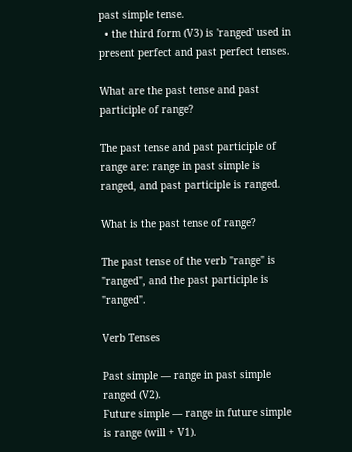past simple tense.
  • the third form (V3) is 'ranged' used in present perfect and past perfect tenses.

What are the past tense and past participle of range?

The past tense and past participle of range are: range in past simple is ranged, and past participle is ranged.

What is the past tense of range?

The past tense of the verb "range" is "ranged", and the past participle is "ranged".

Verb Tenses

Past simple — range in past simple ranged (V2).
Future simple — range in future simple is range (will + V1).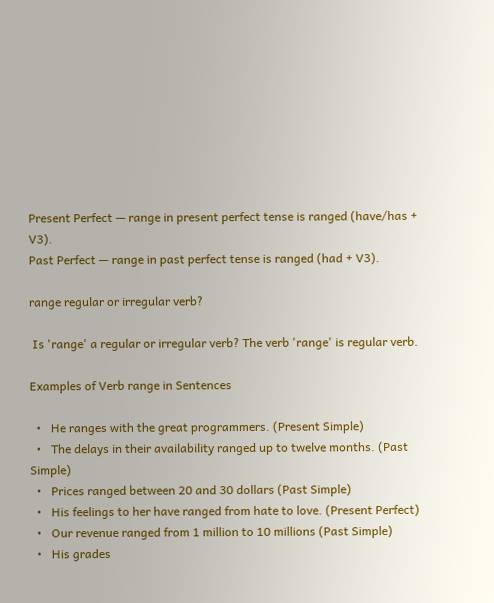Present Perfect — range in present perfect tense is ranged (have/has + V3).
Past Perfect — range in past perfect tense is ranged (had + V3).

range regular or irregular verb?

 Is 'range' a regular or irregular verb? The verb 'range' is regular verb.

Examples of Verb range in Sentences

  •   He ranges with the great programmers. (Present Simple)
  •   The delays in their availability ranged up to twelve months. (Past Simple)
  •   Prices ranged between 20 and 30 dollars (Past Simple)
  •   His feelings to her have ranged from hate to love. (Present Perfect)
  •   Our revenue ranged from 1 million to 10 millions (Past Simple)
  •   His grades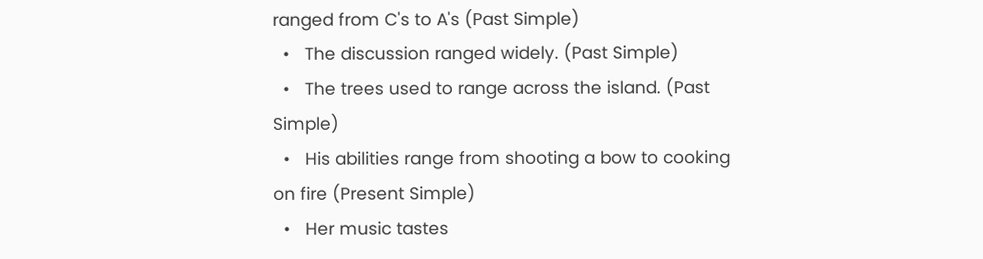ranged from C's to A's (Past Simple)
  •   The discussion ranged widely. (Past Simple)
  •   The trees used to range across the island. (Past Simple)
  •   His abilities range from shooting a bow to cooking on fire (Present Simple)
  •   Her music tastes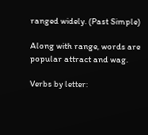ranged widely. (Past Simple)

Along with range, words are popular attract and wag.

Verbs by letter: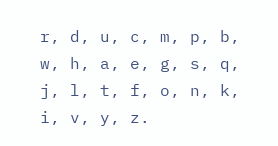r, d, u, c, m, p, b, w, h, a, e, g, s, q, j, l, t, f, o, n, k, i, v, y, z.